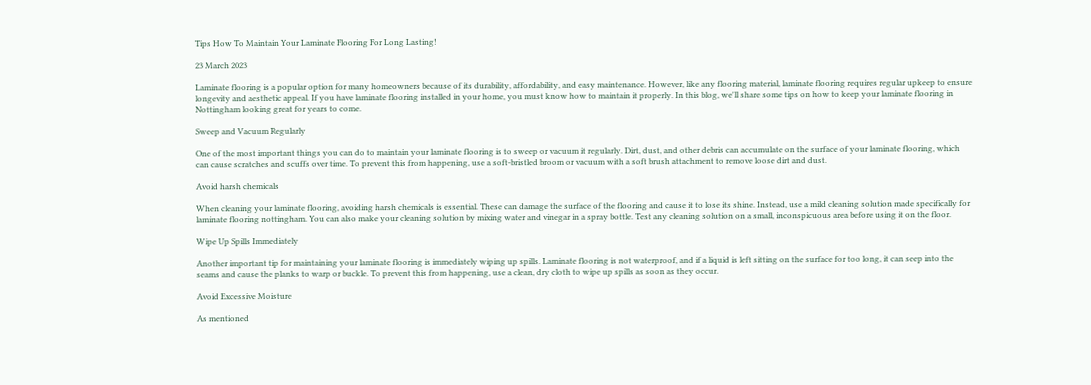Tips How To Maintain Your Laminate Flooring For Long Lasting!

23 March 2023

Laminate flooring is a popular option for many homeowners because of its durability, affordability, and easy maintenance. However, like any flooring material, laminate flooring requires regular upkeep to ensure longevity and aesthetic appeal. If you have laminate flooring installed in your home, you must know how to maintain it properly. In this blog, we'll share some tips on how to keep your laminate flooring in Nottingham looking great for years to come.

Sweep and Vacuum Regularly

One of the most important things you can do to maintain your laminate flooring is to sweep or vacuum it regularly. Dirt, dust, and other debris can accumulate on the surface of your laminate flooring, which can cause scratches and scuffs over time. To prevent this from happening, use a soft-bristled broom or vacuum with a soft brush attachment to remove loose dirt and dust.

Avoid harsh chemicals

When cleaning your laminate flooring, avoiding harsh chemicals is essential. These can damage the surface of the flooring and cause it to lose its shine. Instead, use a mild cleaning solution made specifically for laminate flooring nottingham. You can also make your cleaning solution by mixing water and vinegar in a spray bottle. Test any cleaning solution on a small, inconspicuous area before using it on the floor.

Wipe Up Spills Immediately

Another important tip for maintaining your laminate flooring is immediately wiping up spills. Laminate flooring is not waterproof, and if a liquid is left sitting on the surface for too long, it can seep into the seams and cause the planks to warp or buckle. To prevent this from happening, use a clean, dry cloth to wipe up spills as soon as they occur.

Avoid Excessive Moisture

As mentioned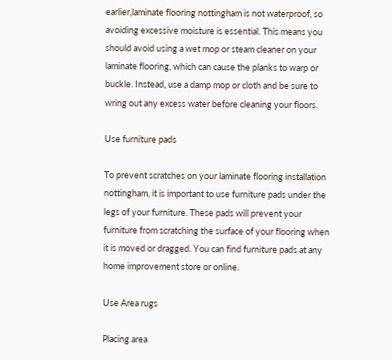earlier,laminate flooring nottingham is not waterproof, so avoiding excessive moisture is essential. This means you should avoid using a wet mop or steam cleaner on your laminate flooring, which can cause the planks to warp or buckle. Instead, use a damp mop or cloth and be sure to wring out any excess water before cleaning your floors.

Use furniture pads

To prevent scratches on your laminate flooring installation nottingham, it is important to use furniture pads under the legs of your furniture. These pads will prevent your furniture from scratching the surface of your flooring when it is moved or dragged. You can find furniture pads at any home improvement store or online.

Use Area rugs

Placing area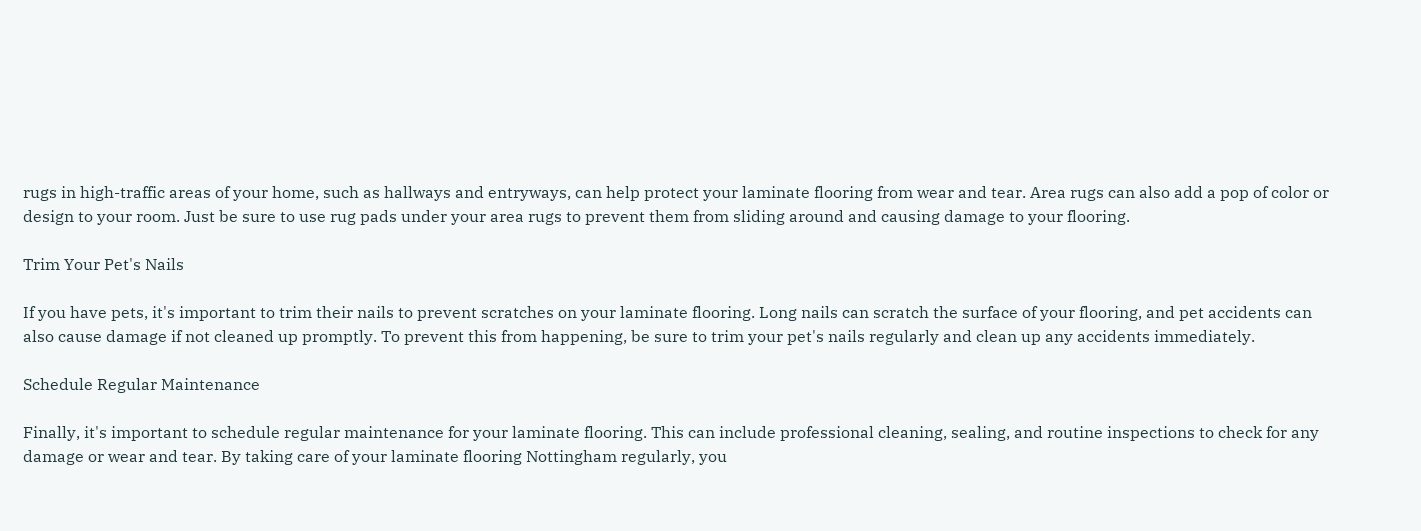rugs in high-traffic areas of your home, such as hallways and entryways, can help protect your laminate flooring from wear and tear. Area rugs can also add a pop of color or design to your room. Just be sure to use rug pads under your area rugs to prevent them from sliding around and causing damage to your flooring.

Trim Your Pet's Nails

If you have pets, it's important to trim their nails to prevent scratches on your laminate flooring. Long nails can scratch the surface of your flooring, and pet accidents can also cause damage if not cleaned up promptly. To prevent this from happening, be sure to trim your pet's nails regularly and clean up any accidents immediately.

Schedule Regular Maintenance

Finally, it's important to schedule regular maintenance for your laminate flooring. This can include professional cleaning, sealing, and routine inspections to check for any damage or wear and tear. By taking care of your laminate flooring Nottingham regularly, you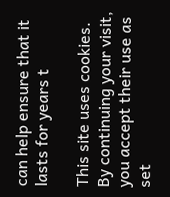can help ensure that it lasts for years t

This site uses cookies. By continuing your visit, you accept their use as set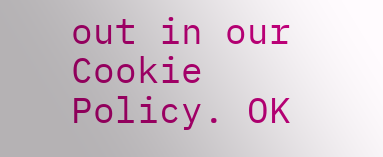out in our Cookie Policy. OK